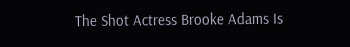The Shot Actress Brooke Adams Is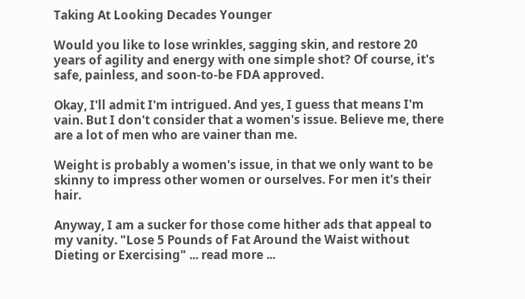Taking At Looking Decades Younger

Would you like to lose wrinkles, sagging skin, and restore 20 years of agility and energy with one simple shot? Of course, it's safe, painless, and soon-to-be FDA approved.

Okay, I'll admit I'm intrigued. And yes, I guess that means I'm vain. But I don't consider that a women's issue. Believe me, there are a lot of men who are vainer than me.

Weight is probably a women's issue, in that we only want to be skinny to impress other women or ourselves. For men it's their hair.

Anyway, I am a sucker for those come hither ads that appeal to my vanity. "Lose 5 Pounds of Fat Around the Waist without Dieting or Exercising" ... read more ...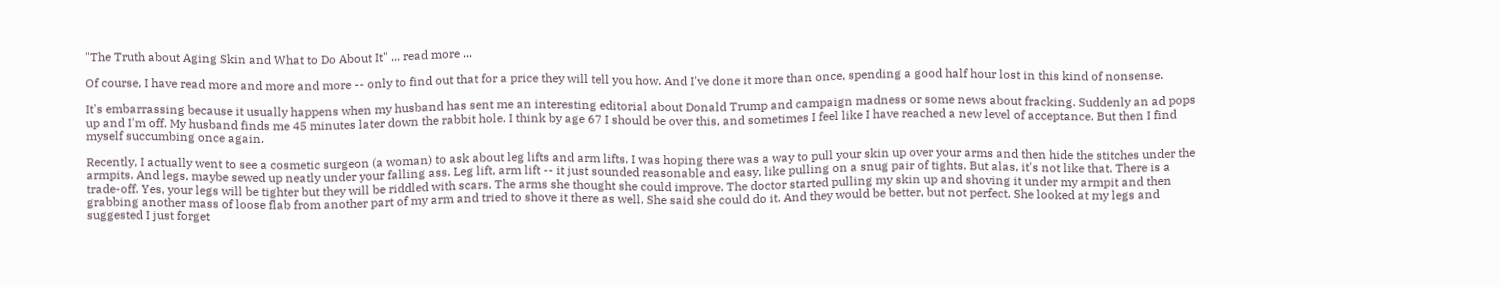"The Truth about Aging Skin and What to Do About It" ... read more ...

Of course, I have read more and more and more -- only to find out that for a price they will tell you how. And I've done it more than once, spending a good half hour lost in this kind of nonsense.

It's embarrassing because it usually happens when my husband has sent me an interesting editorial about Donald Trump and campaign madness or some news about fracking. Suddenly an ad pops up and I'm off. My husband finds me 45 minutes later down the rabbit hole. I think by age 67 I should be over this, and sometimes I feel like I have reached a new level of acceptance. But then I find myself succumbing once again.

Recently, I actually went to see a cosmetic surgeon (a woman) to ask about leg lifts and arm lifts. I was hoping there was a way to pull your skin up over your arms and then hide the stitches under the armpits. And legs, maybe sewed up neatly under your falling ass. Leg lift, arm lift -- it just sounded reasonable and easy, like pulling on a snug pair of tights. But alas, it's not like that. There is a trade-off. Yes, your legs will be tighter but they will be riddled with scars. The arms she thought she could improve. The doctor started pulling my skin up and shoving it under my armpit and then grabbing another mass of loose flab from another part of my arm and tried to shove it there as well. She said she could do it. And they would be better, but not perfect. She looked at my legs and suggested I just forget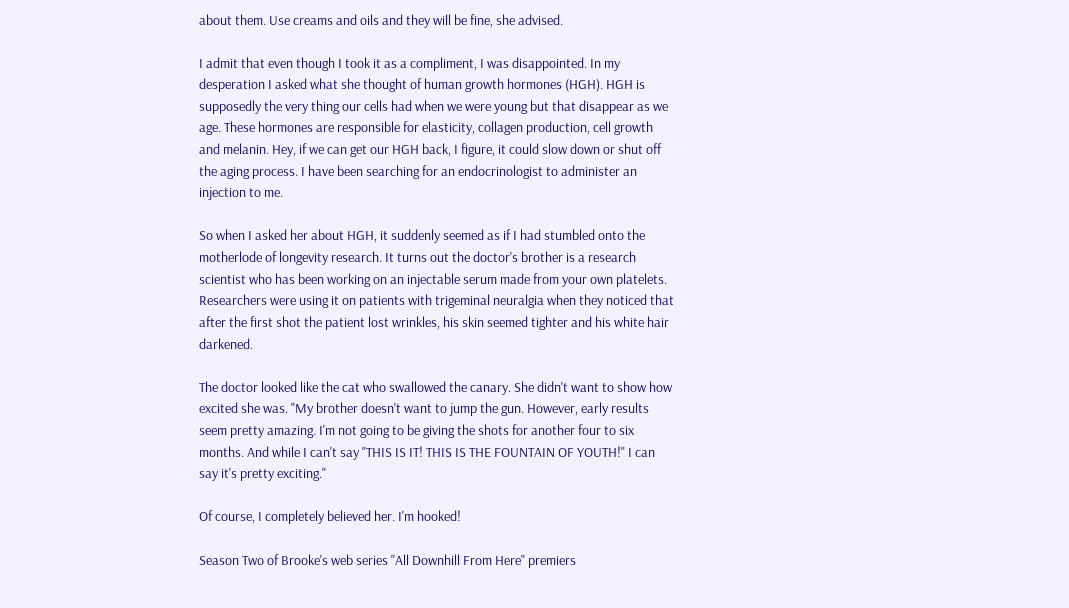about them. Use creams and oils and they will be fine, she advised.

I admit that even though I took it as a compliment, I was disappointed. In my desperation I asked what she thought of human growth hormones (HGH). HGH is supposedly the very thing our cells had when we were young but that disappear as we age. These hormones are responsible for elasticity, collagen production, cell growth and melanin. Hey, if we can get our HGH back, I figure, it could slow down or shut off the aging process. I have been searching for an endocrinologist to administer an injection to me.

So when I asked her about HGH, it suddenly seemed as if I had stumbled onto the motherlode of longevity research. It turns out the doctor's brother is a research scientist who has been working on an injectable serum made from your own platelets. Researchers were using it on patients with trigeminal neuralgia when they noticed that after the first shot the patient lost wrinkles, his skin seemed tighter and his white hair darkened.

The doctor looked like the cat who swallowed the canary. She didn't want to show how excited she was. "My brother doesn't want to jump the gun. However, early results seem pretty amazing. I'm not going to be giving the shots for another four to six months. And while I can't say "THIS IS IT! THIS IS THE FOUNTAIN OF YOUTH!" I can say it's pretty exciting."

Of course, I completely believed her. I'm hooked!

Season Two of Brooke's web series "All Downhill From Here" premiers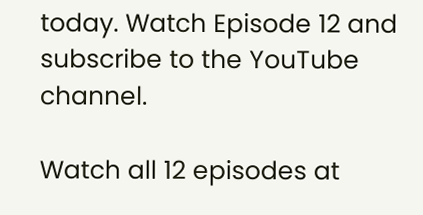today. Watch Episode 12 and subscribe to the YouTube channel.

Watch all 12 episodes at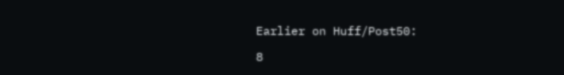Earlier on Huff/Post50:

8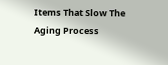Items That Slow The Aging Process